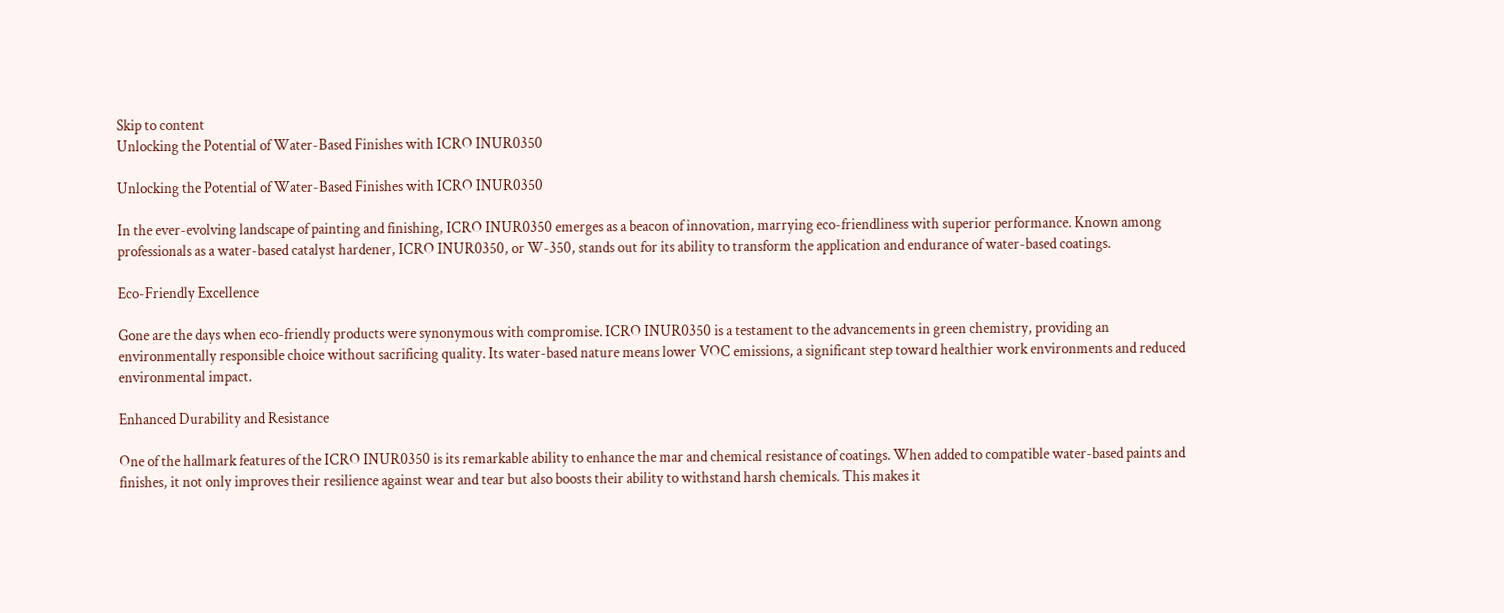Skip to content
Unlocking the Potential of Water-Based Finishes with ICRO INUR0350

Unlocking the Potential of Water-Based Finishes with ICRO INUR0350

In the ever-evolving landscape of painting and finishing, ICRO INUR0350 emerges as a beacon of innovation, marrying eco-friendliness with superior performance. Known among professionals as a water-based catalyst hardener, ICRO INUR0350, or W-350, stands out for its ability to transform the application and endurance of water-based coatings.

Eco-Friendly Excellence

Gone are the days when eco-friendly products were synonymous with compromise. ICRO INUR0350 is a testament to the advancements in green chemistry, providing an environmentally responsible choice without sacrificing quality. Its water-based nature means lower VOC emissions, a significant step toward healthier work environments and reduced environmental impact.

Enhanced Durability and Resistance

One of the hallmark features of the ICRO INUR0350 is its remarkable ability to enhance the mar and chemical resistance of coatings. When added to compatible water-based paints and finishes, it not only improves their resilience against wear and tear but also boosts their ability to withstand harsh chemicals. This makes it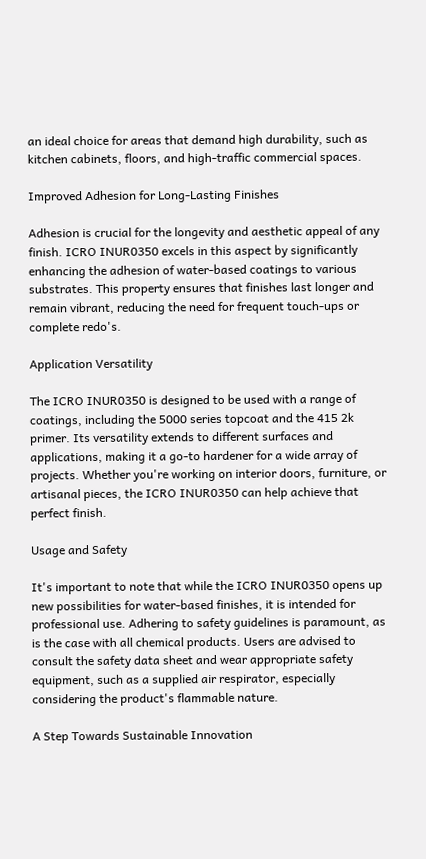an ideal choice for areas that demand high durability, such as kitchen cabinets, floors, and high-traffic commercial spaces.

Improved Adhesion for Long-Lasting Finishes

Adhesion is crucial for the longevity and aesthetic appeal of any finish. ICRO INUR0350 excels in this aspect by significantly enhancing the adhesion of water-based coatings to various substrates. This property ensures that finishes last longer and remain vibrant, reducing the need for frequent touch-ups or complete redo's.

Application Versatility

The ICRO INUR0350 is designed to be used with a range of coatings, including the 5000 series topcoat and the 415 2k primer. Its versatility extends to different surfaces and applications, making it a go-to hardener for a wide array of projects. Whether you're working on interior doors, furniture, or artisanal pieces, the ICRO INUR0350 can help achieve that perfect finish.

Usage and Safety

It's important to note that while the ICRO INUR0350 opens up new possibilities for water-based finishes, it is intended for professional use. Adhering to safety guidelines is paramount, as is the case with all chemical products. Users are advised to consult the safety data sheet and wear appropriate safety equipment, such as a supplied air respirator, especially considering the product's flammable nature.

A Step Towards Sustainable Innovation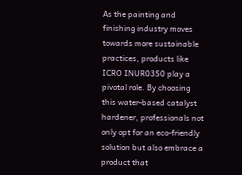As the painting and finishing industry moves towards more sustainable practices, products like ICRO INUR0350 play a pivotal role. By choosing this water-based catalyst hardener, professionals not only opt for an eco-friendly solution but also embrace a product that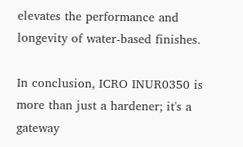elevates the performance and longevity of water-based finishes.

In conclusion, ICRO INUR0350 is more than just a hardener; it's a gateway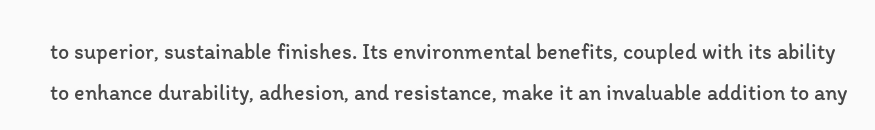to superior, sustainable finishes. Its environmental benefits, coupled with its ability to enhance durability, adhesion, and resistance, make it an invaluable addition to any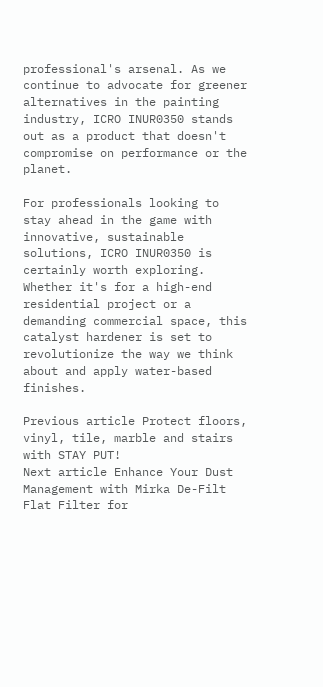professional's arsenal. As we continue to advocate for greener alternatives in the painting industry, ICRO INUR0350 stands out as a product that doesn't compromise on performance or the planet.

For professionals looking to stay ahead in the game with innovative, sustainable solutions, ICRO INUR0350 is certainly worth exploring. Whether it's for a high-end residential project or a demanding commercial space, this catalyst hardener is set to revolutionize the way we think about and apply water-based finishes.

Previous article Protect floors, vinyl, tile, marble and stairs with STAY PUT!
Next article Enhance Your Dust Management with Mirka De-Filt Flat Filter for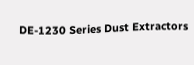DE-1230 Series Dust Extractors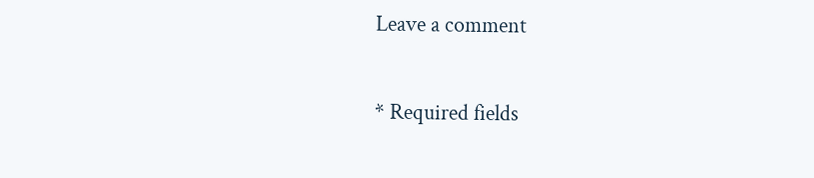Leave a comment

* Required fields